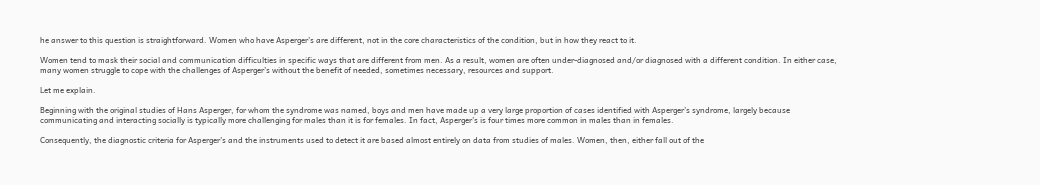he answer to this question is straightforward. Women who have Asperger’s are different, not in the core characteristics of the condition, but in how they react to it.

Women tend to mask their social and communication difficulties in specific ways that are different from men. As a result, women are often under-diagnosed and/or diagnosed with a different condition. In either case, many women struggle to cope with the challenges of Asperger’s without the benefit of needed, sometimes necessary, resources and support.

Let me explain.

Beginning with the original studies of Hans Asperger, for whom the syndrome was named, boys and men have made up a very large proportion of cases identified with Asperger’s syndrome, largely because communicating and interacting socially is typically more challenging for males than it is for females. In fact, Asperger’s is four times more common in males than in females.

Consequently, the diagnostic criteria for Asperger’s and the instruments used to detect it are based almost entirely on data from studies of males. Women, then, either fall out of the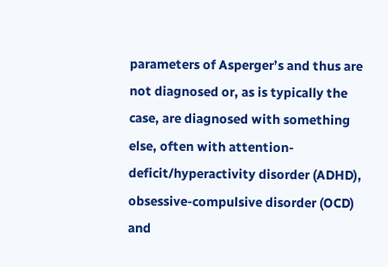parameters of Asperger’s and thus are not diagnosed or, as is typically the case, are diagnosed with something else, often with attention-deficit/hyperactivity disorder (ADHD), obsessive-compulsive disorder (OCD) and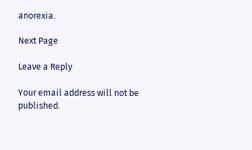anorexia.

Next Page

Leave a Reply

Your email address will not be published.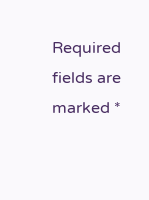Required fields are marked *